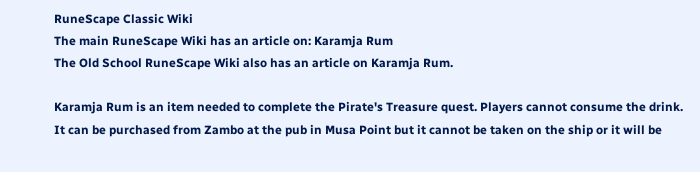RuneScape Classic Wiki
The main RuneScape Wiki has an article on: Karamja Rum
The Old School RuneScape Wiki also has an article on Karamja Rum.

Karamja Rum is an item needed to complete the Pirate's Treasure quest. Players cannot consume the drink. It can be purchased from Zambo at the pub in Musa Point but it cannot be taken on the ship or it will be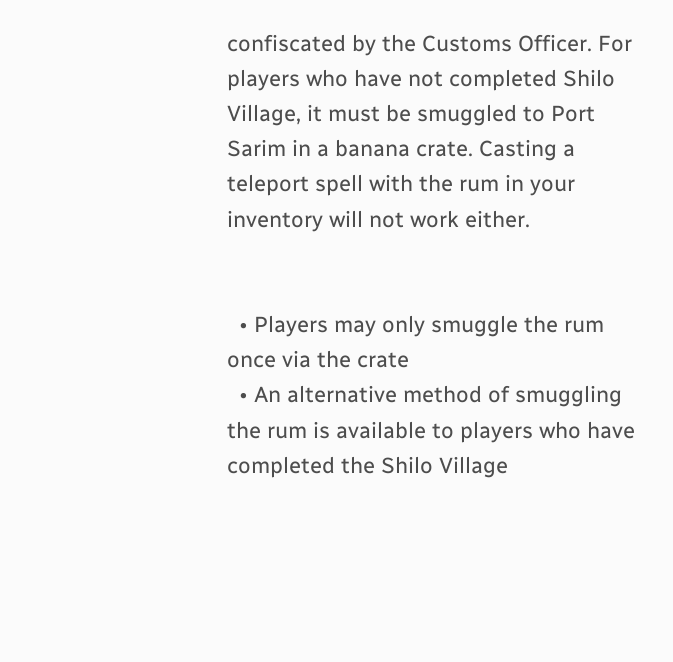confiscated by the Customs Officer. For players who have not completed Shilo Village, it must be smuggled to Port Sarim in a banana crate. Casting a teleport spell with the rum in your inventory will not work either.


  • Players may only smuggle the rum once via the crate
  • An alternative method of smuggling the rum is available to players who have completed the Shilo Village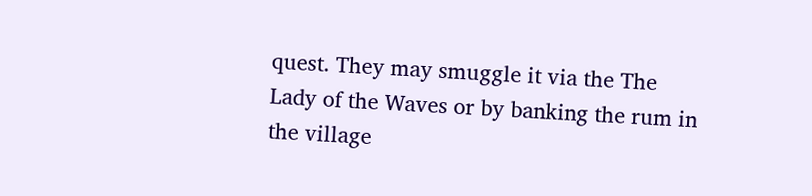quest. They may smuggle it via the The Lady of the Waves or by banking the rum in the village